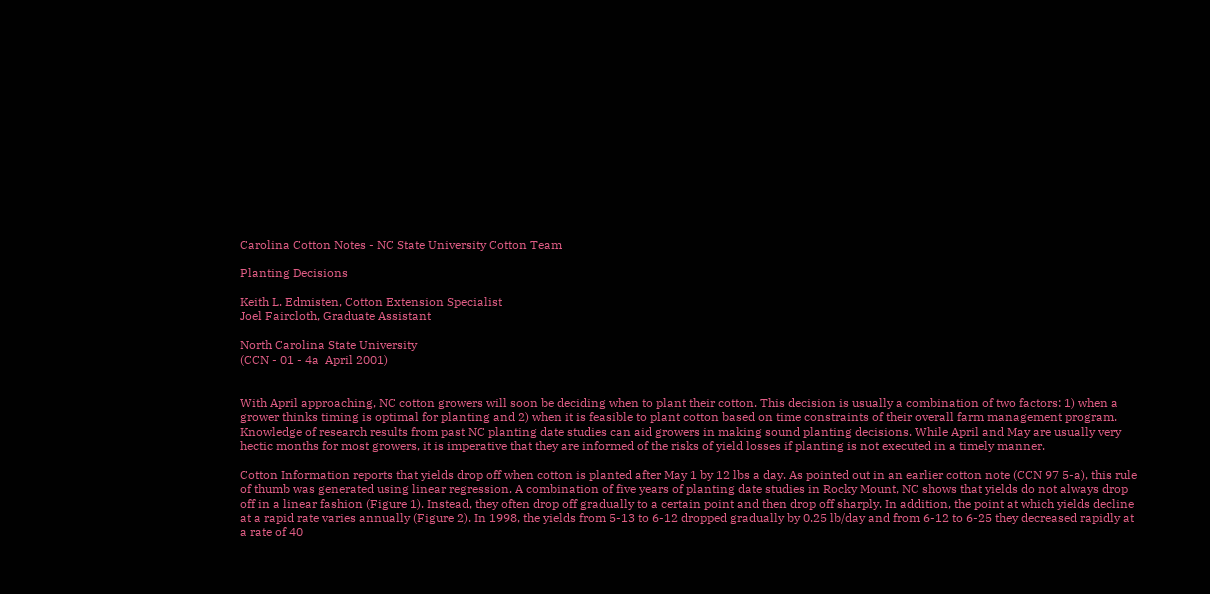Carolina Cotton Notes - NC State University Cotton Team

Planting Decisions

Keith L. Edmisten, Cotton Extension Specialist
Joel Faircloth, Graduate Assistant

North Carolina State University
(CCN - 01 - 4a  April 2001)


With April approaching, NC cotton growers will soon be deciding when to plant their cotton. This decision is usually a combination of two factors: 1) when a grower thinks timing is optimal for planting and 2) when it is feasible to plant cotton based on time constraints of their overall farm management program. Knowledge of research results from past NC planting date studies can aid growers in making sound planting decisions. While April and May are usually very hectic months for most growers, it is imperative that they are informed of the risks of yield losses if planting is not executed in a timely manner.

Cotton Information reports that yields drop off when cotton is planted after May 1 by 12 lbs a day. As pointed out in an earlier cotton note (CCN 97 5-a), this rule of thumb was generated using linear regression. A combination of five years of planting date studies in Rocky Mount, NC shows that yields do not always drop off in a linear fashion (Figure 1). Instead, they often drop off gradually to a certain point and then drop off sharply. In addition, the point at which yields decline at a rapid rate varies annually (Figure 2). In 1998, the yields from 5-13 to 6-12 dropped gradually by 0.25 lb/day and from 6-12 to 6-25 they decreased rapidly at a rate of 40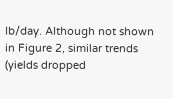lb/day. Although not shown in Figure 2, similar trends (yields dropped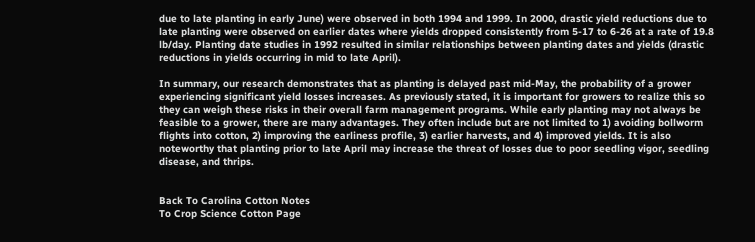due to late planting in early June) were observed in both 1994 and 1999. In 2000, drastic yield reductions due to late planting were observed on earlier dates where yields dropped consistently from 5-17 to 6-26 at a rate of 19.8 lb/day. Planting date studies in 1992 resulted in similar relationships between planting dates and yields (drastic reductions in yields occurring in mid to late April).

In summary, our research demonstrates that as planting is delayed past mid-May, the probability of a grower experiencing significant yield losses increases. As previously stated, it is important for growers to realize this so they can weigh these risks in their overall farm management programs. While early planting may not always be feasible to a grower, there are many advantages. They often include but are not limited to 1) avoiding bollworm flights into cotton, 2) improving the earliness profile, 3) earlier harvests, and 4) improved yields. It is also noteworthy that planting prior to late April may increase the threat of losses due to poor seedling vigor, seedling disease, and thrips.


Back To Carolina Cotton Notes
To Crop Science Cotton Page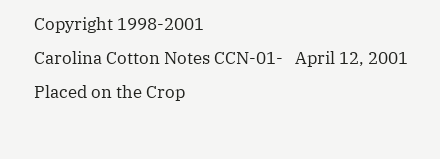Copyright 1998-2001
Carolina Cotton Notes CCN-01-   April 12, 2001
Placed on the Crop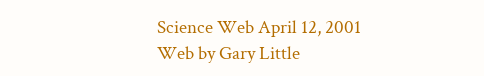Science Web April 12, 2001
Web by Gary Little